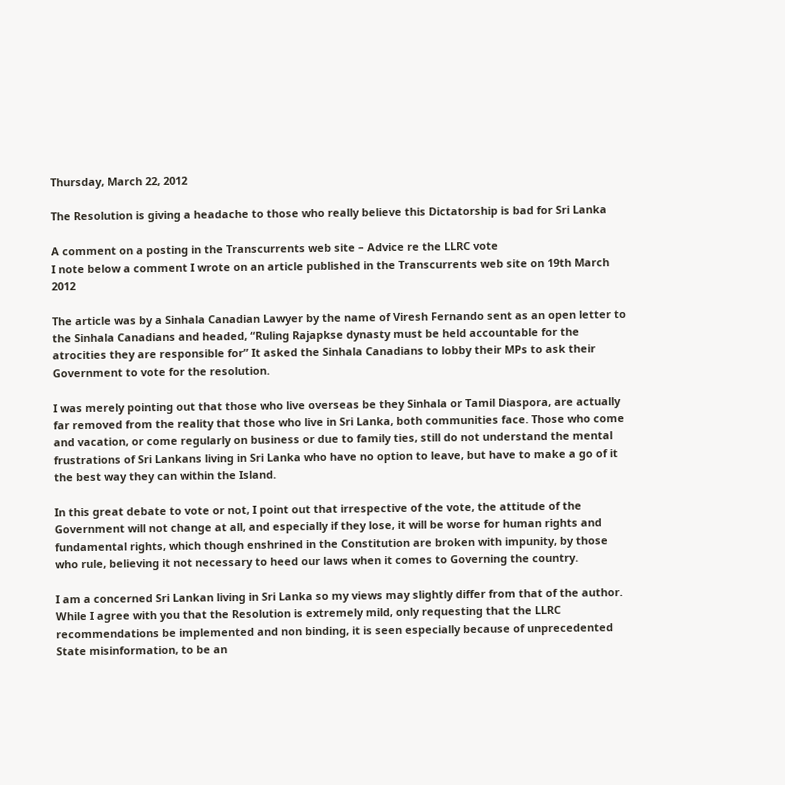Thursday, March 22, 2012

The Resolution is giving a headache to those who really believe this Dictatorship is bad for Sri Lanka

A comment on a posting in the Transcurrents web site – Advice re the LLRC vote
I note below a comment I wrote on an article published in the Transcurrents web site on 19th March 2012

The article was by a Sinhala Canadian Lawyer by the name of Viresh Fernando sent as an open letter to the Sinhala Canadians and headed, “Ruling Rajapkse dynasty must be held accountable for the atrocities they are responsible for” It asked the Sinhala Canadians to lobby their MPs to ask their Government to vote for the resolution.

I was merely pointing out that those who live overseas be they Sinhala or Tamil Diaspora, are actually far removed from the reality that those who live in Sri Lanka, both communities face. Those who come and vacation, or come regularly on business or due to family ties, still do not understand the mental frustrations of Sri Lankans living in Sri Lanka who have no option to leave, but have to make a go of it the best way they can within the Island.

In this great debate to vote or not, I point out that irrespective of the vote, the attitude of the Government will not change at all, and especially if they lose, it will be worse for human rights and fundamental rights, which though enshrined in the Constitution are broken with impunity, by those who rule, believing it not necessary to heed our laws when it comes to Governing the country.

I am a concerned Sri Lankan living in Sri Lanka so my views may slightly differ from that of the author. While I agree with you that the Resolution is extremely mild, only requesting that the LLRC recommendations be implemented and non binding, it is seen especially because of unprecedented State misinformation, to be an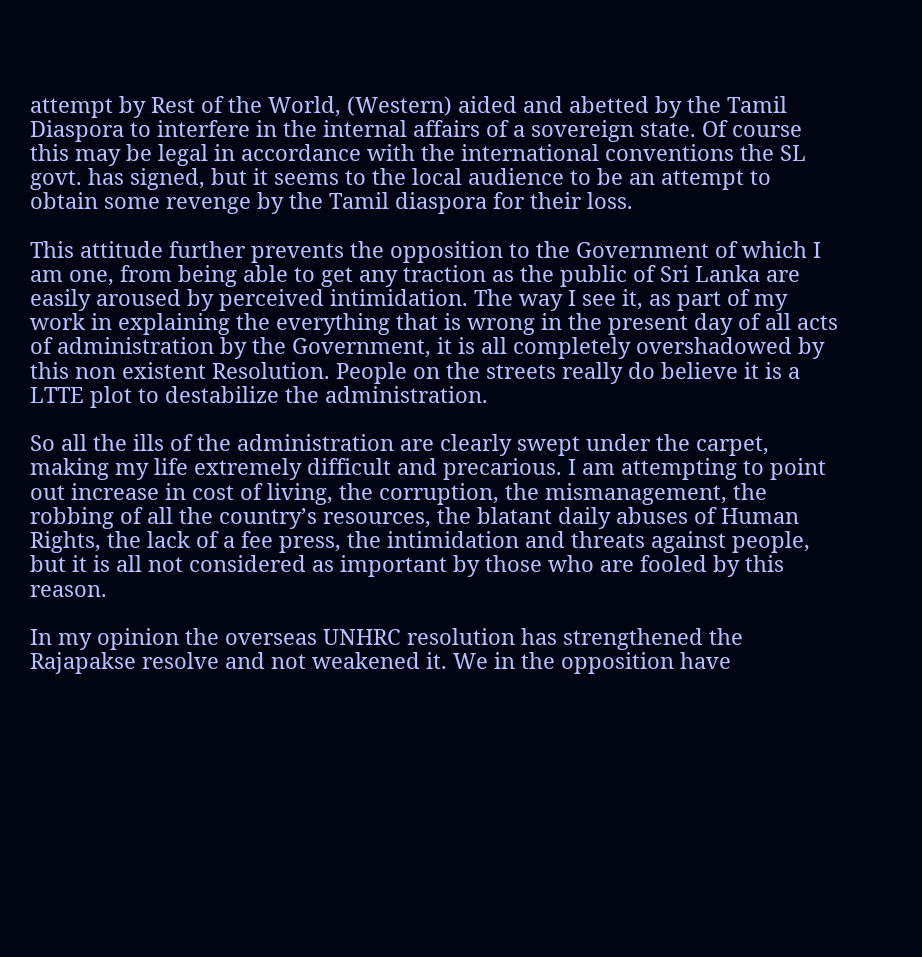attempt by Rest of the World, (Western) aided and abetted by the Tamil Diaspora to interfere in the internal affairs of a sovereign state. Of course this may be legal in accordance with the international conventions the SL govt. has signed, but it seems to the local audience to be an attempt to obtain some revenge by the Tamil diaspora for their loss.

This attitude further prevents the opposition to the Government of which I am one, from being able to get any traction as the public of Sri Lanka are easily aroused by perceived intimidation. The way I see it, as part of my work in explaining the everything that is wrong in the present day of all acts of administration by the Government, it is all completely overshadowed by this non existent Resolution. People on the streets really do believe it is a LTTE plot to destabilize the administration.

So all the ills of the administration are clearly swept under the carpet, making my life extremely difficult and precarious. I am attempting to point out increase in cost of living, the corruption, the mismanagement, the robbing of all the country’s resources, the blatant daily abuses of Human Rights, the lack of a fee press, the intimidation and threats against people, but it is all not considered as important by those who are fooled by this reason.

In my opinion the overseas UNHRC resolution has strengthened the Rajapakse resolve and not weakened it. We in the opposition have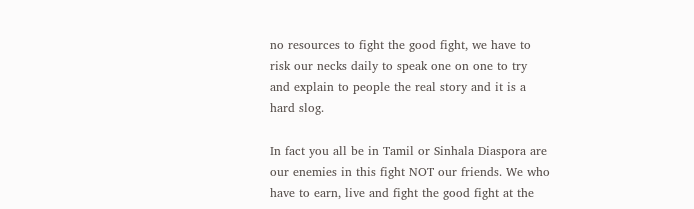no resources to fight the good fight, we have to risk our necks daily to speak one on one to try and explain to people the real story and it is a hard slog.

In fact you all be in Tamil or Sinhala Diaspora are our enemies in this fight NOT our friends. We who have to earn, live and fight the good fight at the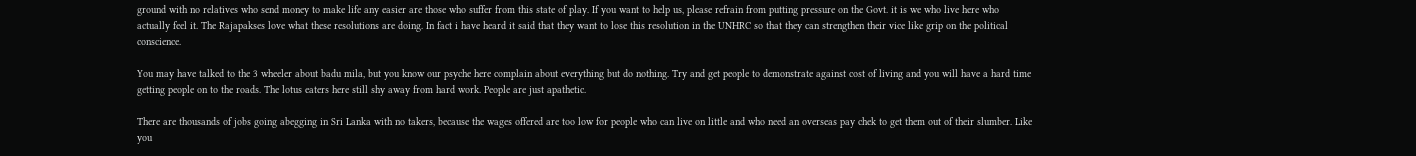ground with no relatives who send money to make life any easier are those who suffer from this state of play. If you want to help us, please refrain from putting pressure on the Govt. it is we who live here who actually feel it. The Rajapakses love what these resolutions are doing. In fact i have heard it said that they want to lose this resolution in the UNHRC so that they can strengthen their vice like grip on the political conscience.

You may have talked to the 3 wheeler about badu mila, but you know our psyche here complain about everything but do nothing. Try and get people to demonstrate against cost of living and you will have a hard time getting people on to the roads. The lotus eaters here still shy away from hard work. People are just apathetic.

There are thousands of jobs going abegging in Sri Lanka with no takers, because the wages offered are too low for people who can live on little and who need an overseas pay chek to get them out of their slumber. Like you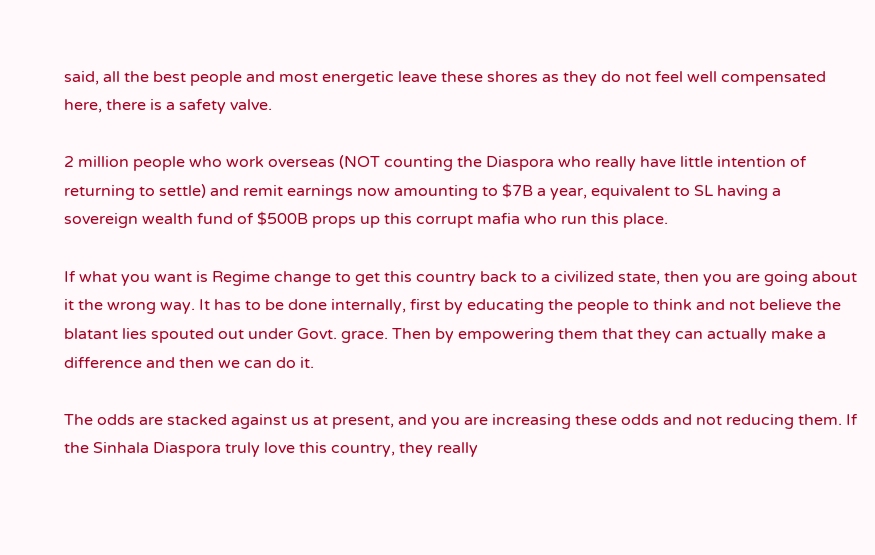said, all the best people and most energetic leave these shores as they do not feel well compensated here, there is a safety valve.

2 million people who work overseas (NOT counting the Diaspora who really have little intention of returning to settle) and remit earnings now amounting to $7B a year, equivalent to SL having a sovereign wealth fund of $500B props up this corrupt mafia who run this place.

If what you want is Regime change to get this country back to a civilized state, then you are going about it the wrong way. It has to be done internally, first by educating the people to think and not believe the blatant lies spouted out under Govt. grace. Then by empowering them that they can actually make a difference and then we can do it.

The odds are stacked against us at present, and you are increasing these odds and not reducing them. If the Sinhala Diaspora truly love this country, they really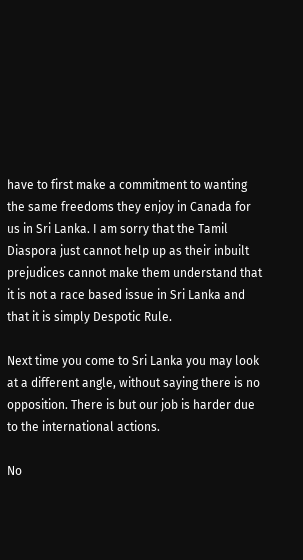have to first make a commitment to wanting the same freedoms they enjoy in Canada for us in Sri Lanka. I am sorry that the Tamil Diaspora just cannot help up as their inbuilt prejudices cannot make them understand that it is not a race based issue in Sri Lanka and that it is simply Despotic Rule.

Next time you come to Sri Lanka you may look at a different angle, without saying there is no opposition. There is but our job is harder due to the international actions.

No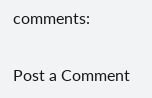comments:

Post a Comment